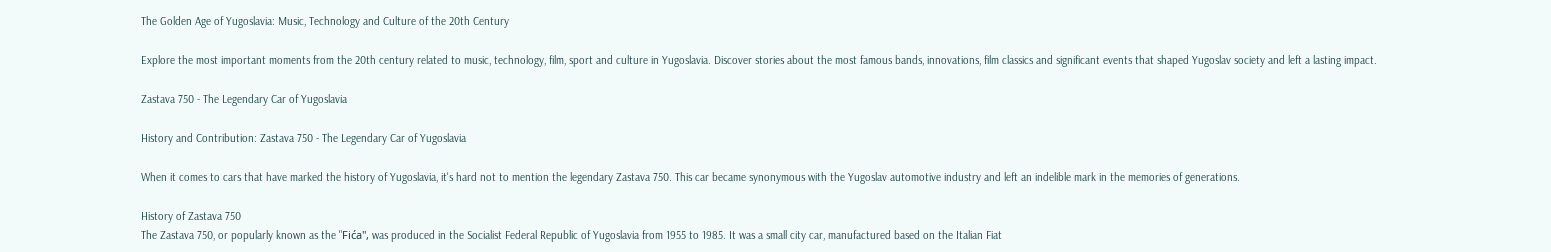The Golden Age of Yugoslavia: Music, Technology and Culture of the 20th Century

Explore the most important moments from the 20th century related to music, technology, film, sport and culture in Yugoslavia. Discover stories about the most famous bands, innovations, film classics and significant events that shaped Yugoslav society and left a lasting impact.

Zastava 750 - The Legendary Car of Yugoslavia

History and Contribution: Zastava 750 - The Legendary Car of Yugoslavia

When it comes to cars that have marked the history of Yugoslavia, it's hard not to mention the legendary Zastava 750. This car became synonymous with the Yugoslav automotive industry and left an indelible mark in the memories of generations.

History of Zastava 750
The Zastava 750, or popularly known as the "Fića", was produced in the Socialist Federal Republic of Yugoslavia from 1955 to 1985. It was a small city car, manufactured based on the Italian Fiat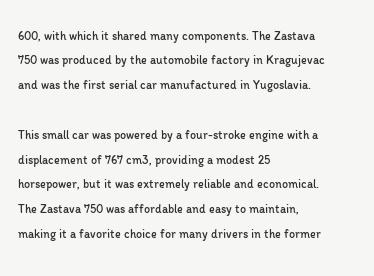600, with which it shared many components. The Zastava 750 was produced by the automobile factory in Kragujevac and was the first serial car manufactured in Yugoslavia.

This small car was powered by a four-stroke engine with a displacement of 767 cm3, providing a modest 25 horsepower, but it was extremely reliable and economical. The Zastava 750 was affordable and easy to maintain, making it a favorite choice for many drivers in the former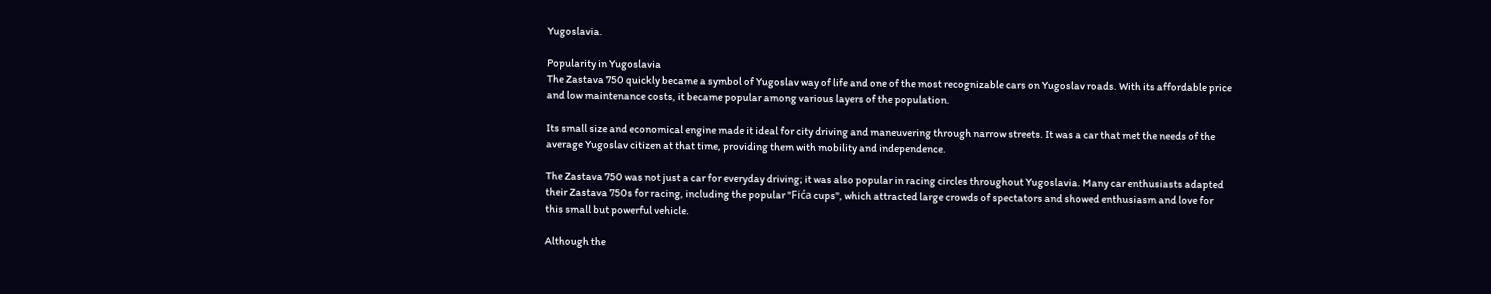Yugoslavia.

Popularity in Yugoslavia
The Zastava 750 quickly became a symbol of Yugoslav way of life and one of the most recognizable cars on Yugoslav roads. With its affordable price and low maintenance costs, it became popular among various layers of the population.

Its small size and economical engine made it ideal for city driving and maneuvering through narrow streets. It was a car that met the needs of the average Yugoslav citizen at that time, providing them with mobility and independence.

The Zastava 750 was not just a car for everyday driving; it was also popular in racing circles throughout Yugoslavia. Many car enthusiasts adapted their Zastava 750s for racing, including the popular "Fića cups", which attracted large crowds of spectators and showed enthusiasm and love for this small but powerful vehicle.

Although the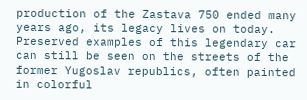production of the Zastava 750 ended many years ago, its legacy lives on today. Preserved examples of this legendary car can still be seen on the streets of the former Yugoslav republics, often painted in colorful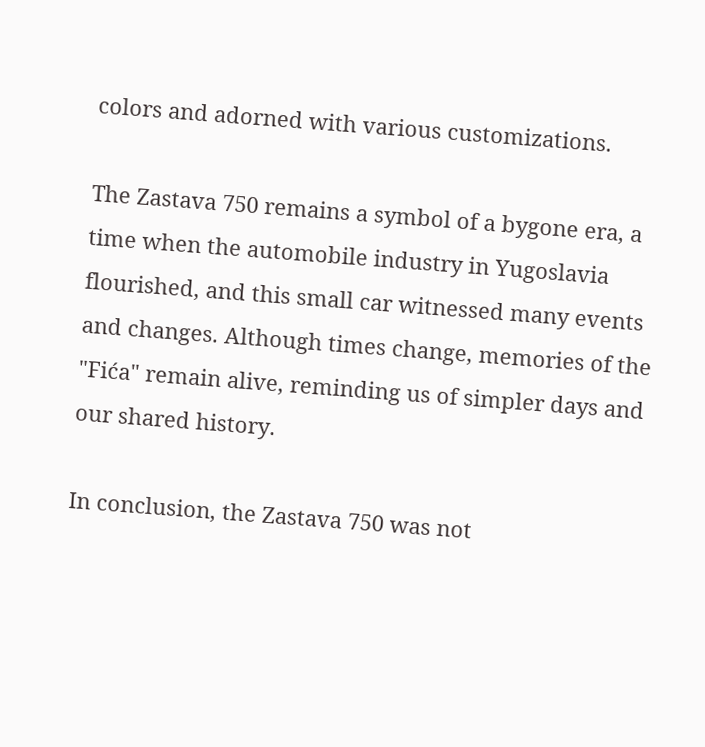colors and adorned with various customizations.

The Zastava 750 remains a symbol of a bygone era, a time when the automobile industry in Yugoslavia flourished, and this small car witnessed many events and changes. Although times change, memories of the "Fića" remain alive, reminding us of simpler days and our shared history.

In conclusion, the Zastava 750 was not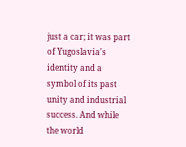just a car; it was part of Yugoslavia's identity and a symbol of its past unity and industrial success. And while the world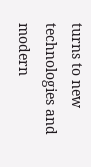turns to new technologies and modern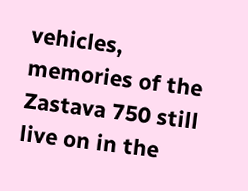vehicles, memories of the Zastava 750 still live on in the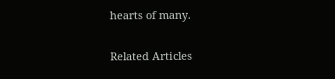hearts of many.

Related Articles